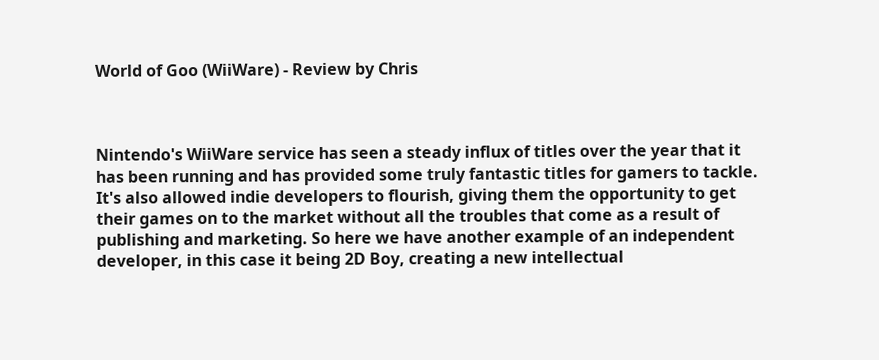World of Goo (WiiWare) - Review by Chris



Nintendo's WiiWare service has seen a steady influx of titles over the year that it has been running and has provided some truly fantastic titles for gamers to tackle. It's also allowed indie developers to flourish, giving them the opportunity to get their games on to the market without all the troubles that come as a result of publishing and marketing. So here we have another example of an independent developer, in this case it being 2D Boy, creating a new intellectual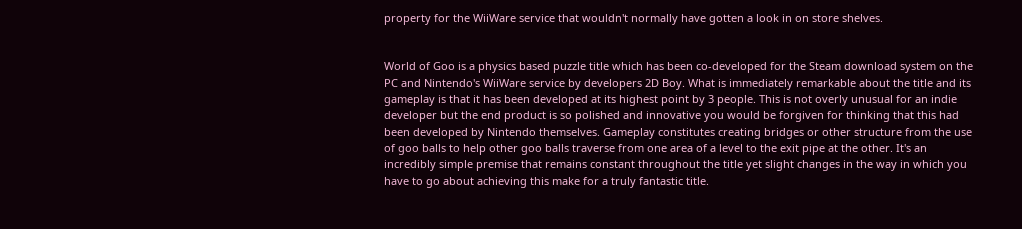property for the WiiWare service that wouldn't normally have gotten a look in on store shelves.


World of Goo is a physics based puzzle title which has been co-developed for the Steam download system on the PC and Nintendo's WiiWare service by developers 2D Boy. What is immediately remarkable about the title and its gameplay is that it has been developed at its highest point by 3 people. This is not overly unusual for an indie developer but the end product is so polished and innovative you would be forgiven for thinking that this had been developed by Nintendo themselves. Gameplay constitutes creating bridges or other structure from the use of goo balls to help other goo balls traverse from one area of a level to the exit pipe at the other. It's an incredibly simple premise that remains constant throughout the title yet slight changes in the way in which you have to go about achieving this make for a truly fantastic title.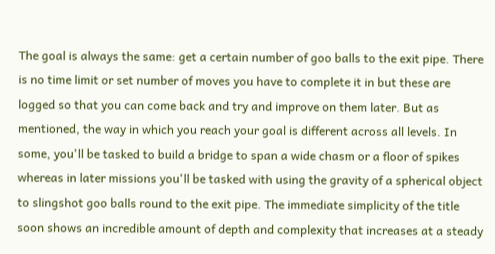The goal is always the same: get a certain number of goo balls to the exit pipe. There is no time limit or set number of moves you have to complete it in but these are logged so that you can come back and try and improve on them later. But as mentioned, the way in which you reach your goal is different across all levels. In some, you'll be tasked to build a bridge to span a wide chasm or a floor of spikes whereas in later missions you'll be tasked with using the gravity of a spherical object to slingshot goo balls round to the exit pipe. The immediate simplicity of the title soon shows an incredible amount of depth and complexity that increases at a steady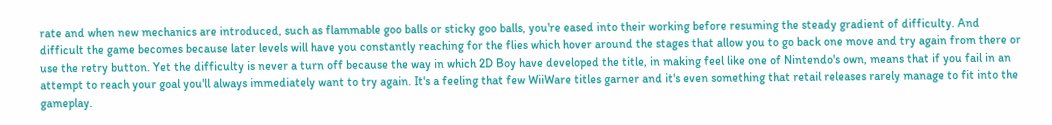rate and when new mechanics are introduced, such as flammable goo balls or sticky goo balls, you're eased into their working before resuming the steady gradient of difficulty. And difficult the game becomes because later levels will have you constantly reaching for the flies which hover around the stages that allow you to go back one move and try again from there or use the retry button. Yet the difficulty is never a turn off because the way in which 2D Boy have developed the title, in making feel like one of Nintendo's own, means that if you fail in an attempt to reach your goal you'll always immediately want to try again. It's a feeling that few WiiWare titles garner and it's even something that retail releases rarely manage to fit into the gameplay.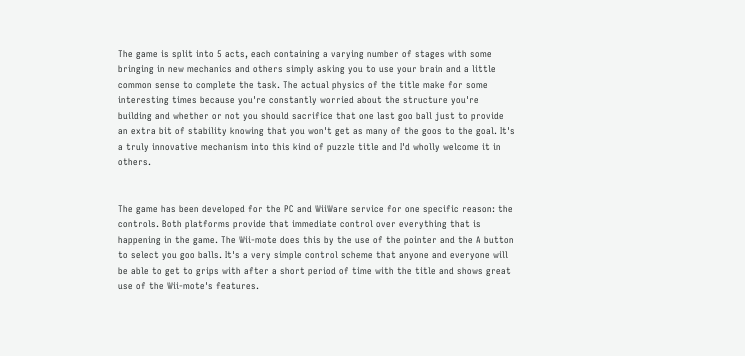The game is split into 5 acts, each containing a varying number of stages with some bringing in new mechanics and others simply asking you to use your brain and a little common sense to complete the task. The actual physics of the title make for some interesting times because you're constantly worried about the structure you're building and whether or not you should sacrifice that one last goo ball just to provide an extra bit of stability knowing that you won't get as many of the goos to the goal. It's a truly innovative mechanism into this kind of puzzle title and I'd wholly welcome it in others.


The game has been developed for the PC and WiiWare service for one specific reason: the controls. Both platforms provide that immediate control over everything that is happening in the game. The Wii-mote does this by the use of the pointer and the A button to select you goo balls. It's a very simple control scheme that anyone and everyone will be able to get to grips with after a short period of time with the title and shows great use of the Wii-mote's features.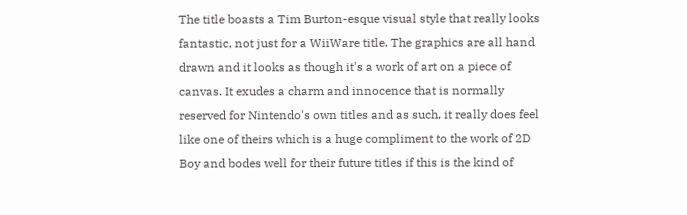The title boasts a Tim Burton-esque visual style that really looks fantastic, not just for a WiiWare title. The graphics are all hand drawn and it looks as though it's a work of art on a piece of canvas. It exudes a charm and innocence that is normally reserved for Nintendo's own titles and as such, it really does feel like one of theirs which is a huge compliment to the work of 2D Boy and bodes well for their future titles if this is the kind of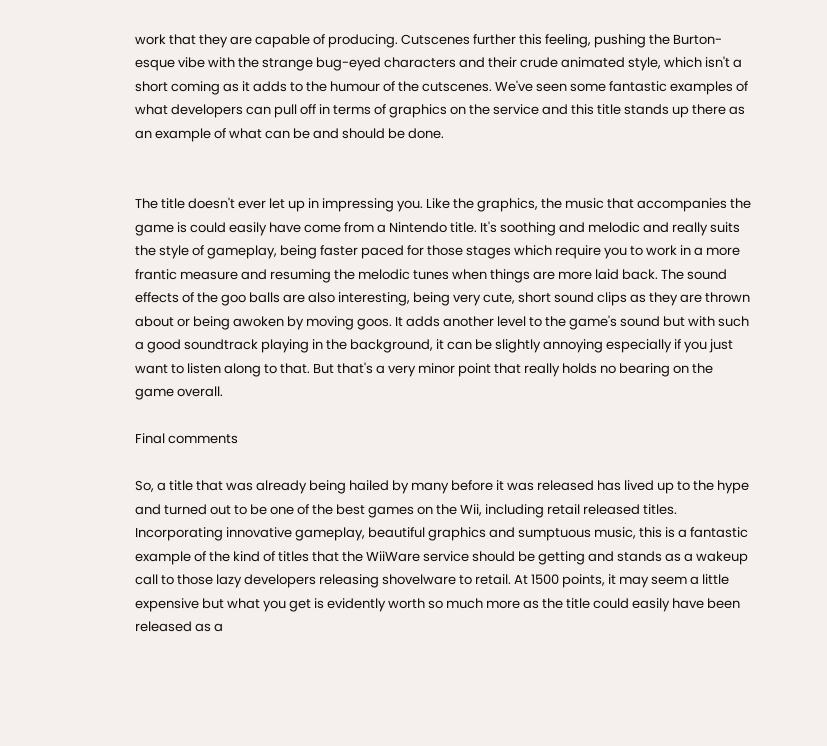work that they are capable of producing. Cutscenes further this feeling, pushing the Burton-esque vibe with the strange bug-eyed characters and their crude animated style, which isn't a short coming as it adds to the humour of the cutscenes. We've seen some fantastic examples of what developers can pull off in terms of graphics on the service and this title stands up there as an example of what can be and should be done.


The title doesn't ever let up in impressing you. Like the graphics, the music that accompanies the game is could easily have come from a Nintendo title. It's soothing and melodic and really suits the style of gameplay, being faster paced for those stages which require you to work in a more frantic measure and resuming the melodic tunes when things are more laid back. The sound effects of the goo balls are also interesting, being very cute, short sound clips as they are thrown about or being awoken by moving goos. It adds another level to the game's sound but with such a good soundtrack playing in the background, it can be slightly annoying especially if you just want to listen along to that. But that's a very minor point that really holds no bearing on the game overall.

Final comments

So, a title that was already being hailed by many before it was released has lived up to the hype and turned out to be one of the best games on the Wii, including retail released titles. Incorporating innovative gameplay, beautiful graphics and sumptuous music, this is a fantastic example of the kind of titles that the WiiWare service should be getting and stands as a wakeup call to those lazy developers releasing shovelware to retail. At 1500 points, it may seem a little expensive but what you get is evidently worth so much more as the title could easily have been released as a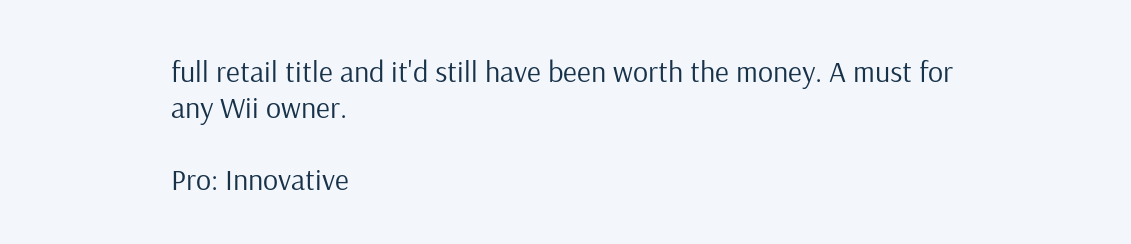full retail title and it'd still have been worth the money. A must for any Wii owner.

Pro: Innovative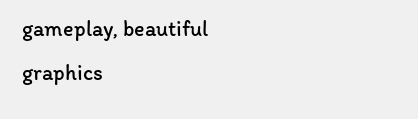gameplay, beautiful graphics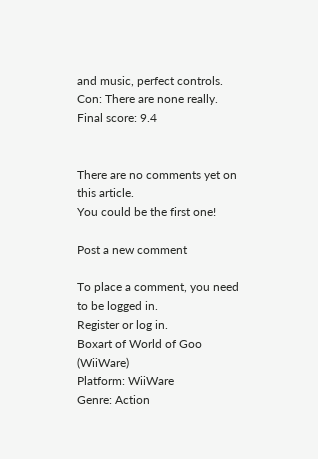and music, perfect controls.
Con: There are none really.
Final score: 9.4


There are no comments yet on this article.
You could be the first one!

Post a new comment

To place a comment, you need to be logged in.
Register or log in.
Boxart of World of Goo (WiiWare)
Platform: WiiWare
Genre: Action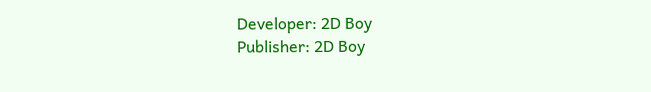Developer: 2D Boy
Publisher: 2D Boy